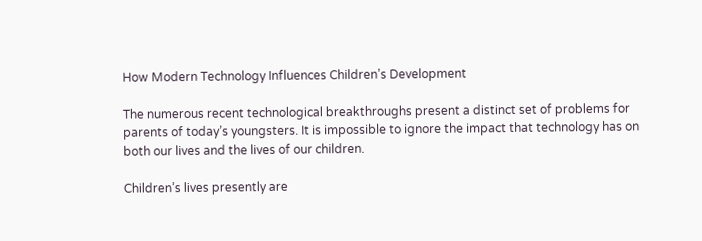How Modern Technology Influences Children’s Development

The numerous recent technological breakthroughs present a distinct set of problems for parents of today’s youngsters. It is impossible to ignore the impact that technology has on both our lives and the lives of our children.

Children’s lives presently are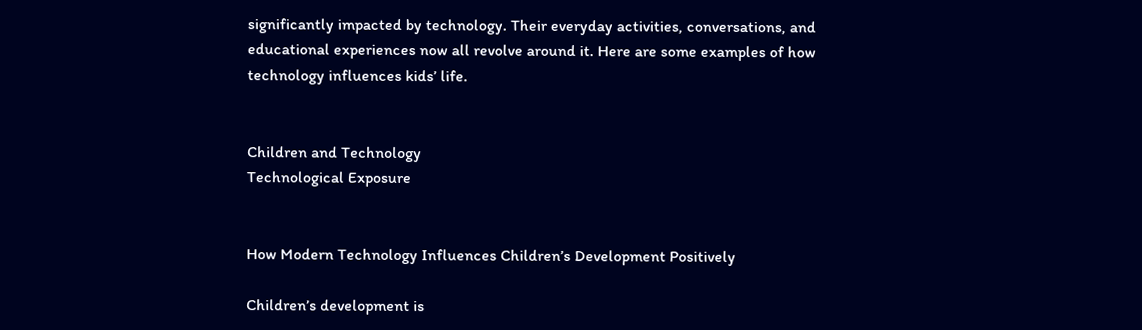significantly impacted by technology. Their everyday activities, conversations, and educational experiences now all revolve around it. Here are some examples of how technology influences kids’ life.


Children and Technology
Technological Exposure


How Modern Technology Influences Children’s Development Positively

Children’s development is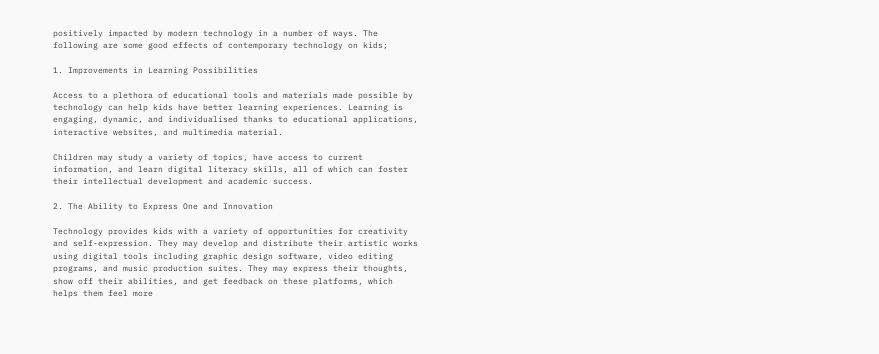positively impacted by modern technology in a number of ways. The following are some good effects of contemporary technology on kids;

1. Improvements in Learning Possibilities

Access to a plethora of educational tools and materials made possible by technology can help kids have better learning experiences. Learning is engaging, dynamic, and individualised thanks to educational applications, interactive websites, and multimedia material.

Children may study a variety of topics, have access to current information, and learn digital literacy skills, all of which can foster their intellectual development and academic success.

2. The Ability to Express One and Innovation

Technology provides kids with a variety of opportunities for creativity and self-expression. They may develop and distribute their artistic works using digital tools including graphic design software, video editing programs, and music production suites. They may express their thoughts, show off their abilities, and get feedback on these platforms, which helps them feel more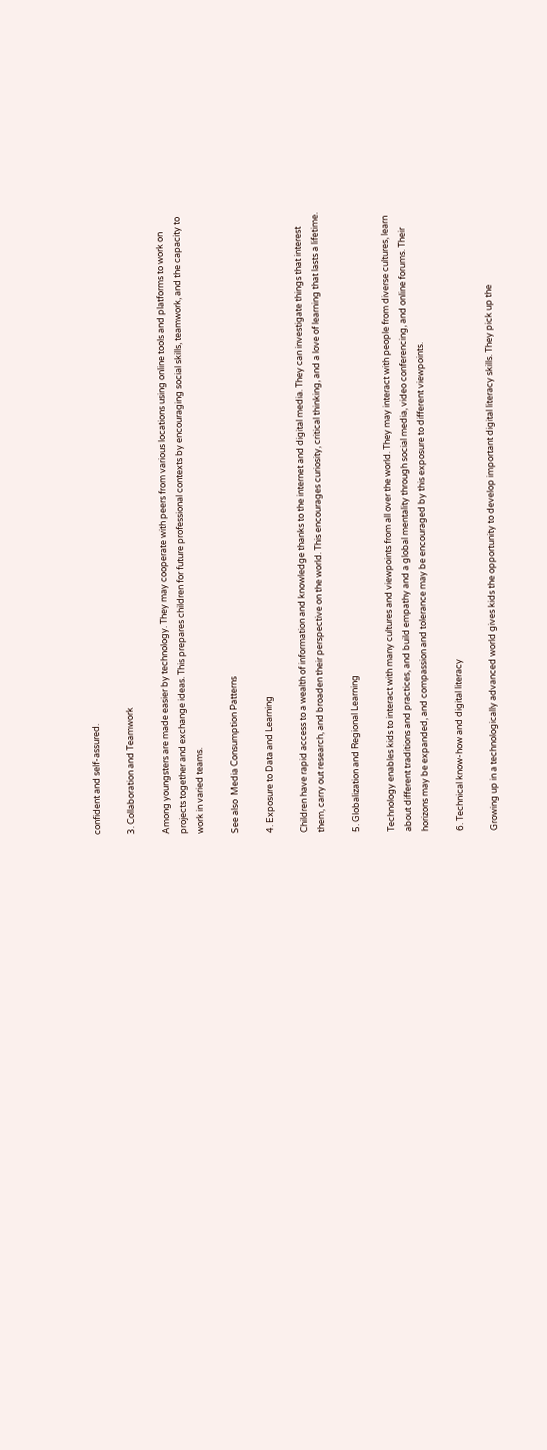confident and self-assured.

3. Collaboration and Teamwork

Among youngsters are made easier by technology. They may cooperate with peers from various locations using online tools and platforms to work on projects together and exchange ideas. This prepares children for future professional contexts by encouraging social skills, teamwork, and the capacity to work in varied teams.

See also  Media Consumption Patterns

4. Exposure to Data and Learning

Children have rapid access to a wealth of information and knowledge thanks to the internet and digital media. They can investigate things that interest them, carry out research, and broaden their perspective on the world. This encourages curiosity, critical thinking, and a love of learning that lasts a lifetime.

5. Globalization and Regional Learning

Technology enables kids to interact with many cultures and viewpoints from all over the world. They may interact with people from diverse cultures, learn about different traditions and practices, and build empathy and a global mentality through social media, video conferencing, and online forums. Their horizons may be expanded, and compassion and tolerance may be encouraged by this exposure to different viewpoints.

6. Technical know-how and digital literacy

Growing up in a technologically advanced world gives kids the opportunity to develop important digital literacy skills. They pick up the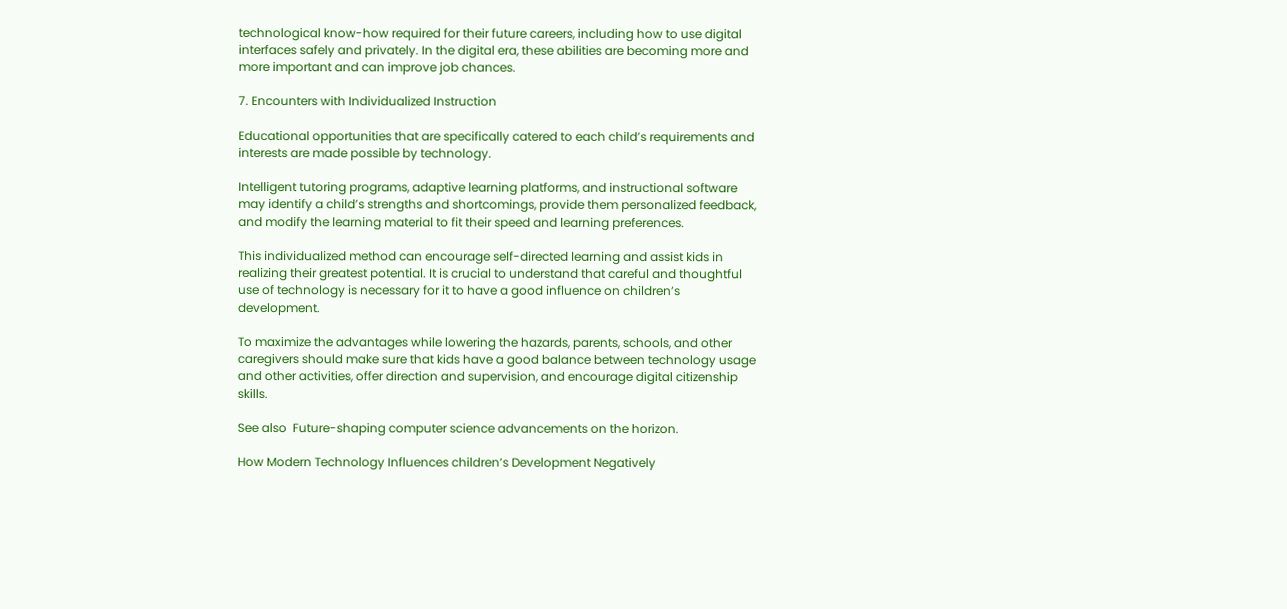technological know-how required for their future careers, including how to use digital interfaces safely and privately. In the digital era, these abilities are becoming more and more important and can improve job chances.

7. Encounters with Individualized Instruction

Educational opportunities that are specifically catered to each child’s requirements and interests are made possible by technology.

Intelligent tutoring programs, adaptive learning platforms, and instructional software may identify a child’s strengths and shortcomings, provide them personalized feedback, and modify the learning material to fit their speed and learning preferences.

This individualized method can encourage self-directed learning and assist kids in realizing their greatest potential. It is crucial to understand that careful and thoughtful use of technology is necessary for it to have a good influence on children’s development.

To maximize the advantages while lowering the hazards, parents, schools, and other caregivers should make sure that kids have a good balance between technology usage and other activities, offer direction and supervision, and encourage digital citizenship skills.

See also  Future-shaping computer science advancements on the horizon.

How Modern Technology Influences children’s Development Negatively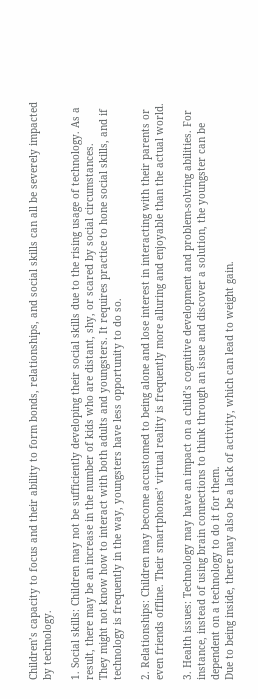Children’s capacity to focus and their ability to form bonds, relationships, and social skills can all be severely impacted by technology.

1. Social skills: Children may not be sufficiently developing their social skills due to the rising usage of technology. As a result, there may be an increase in the number of kids who are distant, shy, or scared by social circumstances.
They might not know how to interact with both adults and youngsters. It requires practice to hone social skills, and if technology is frequently in the way, youngsters have less opportunity to do so.

2. Relationships: Children may become accustomed to being alone and lose interest in interacting with their parents or even friends offline. Their smartphones’ virtual reality is frequently more alluring and enjoyable than the actual world.

3. Health issues: Technology may have an impact on a child’s cognitive development and problem-solving abilities. For instance, instead of using brain connections to think through an issue and discover a solution, the youngster can be dependent on a technology to do it for them.
Due to being inside, there may also be a lack of activity, which can lead to weight gain.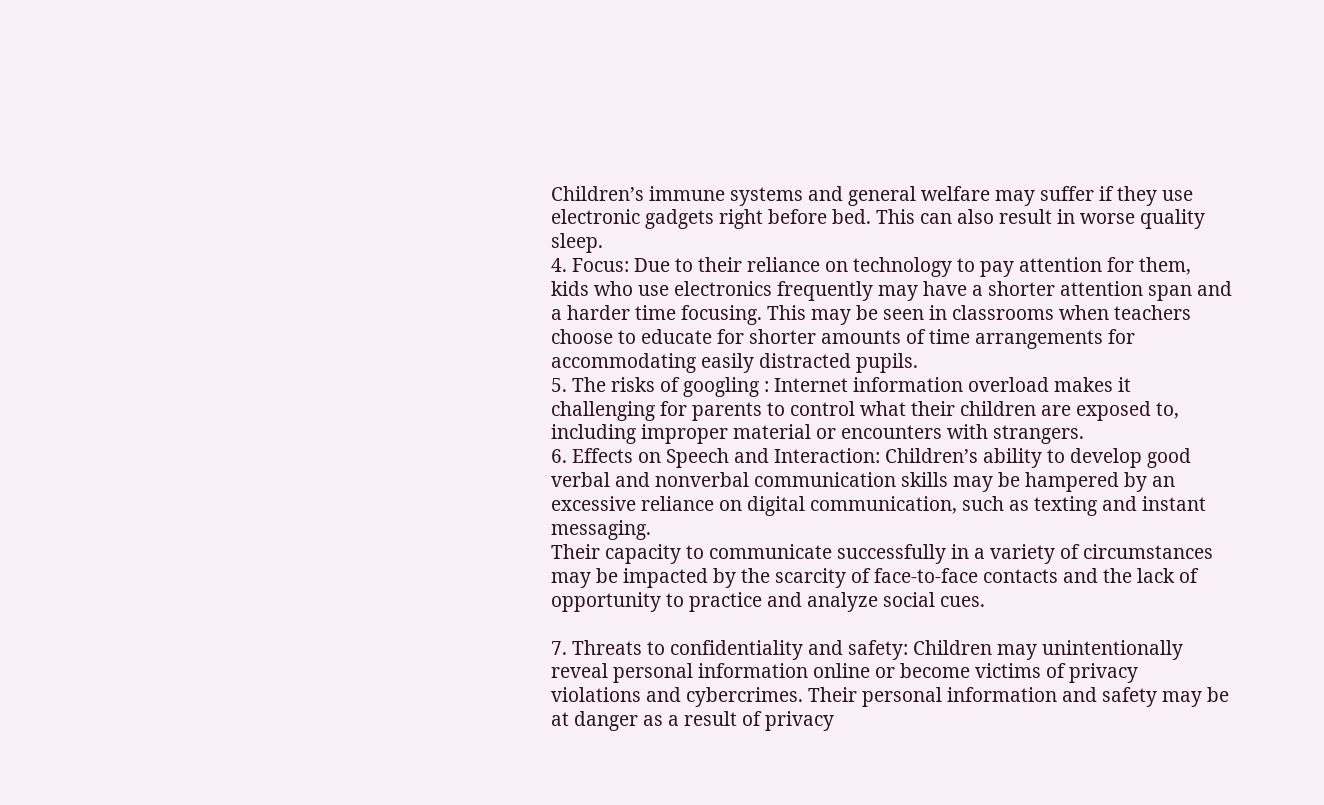Children’s immune systems and general welfare may suffer if they use electronic gadgets right before bed. This can also result in worse quality sleep.
4. Focus: Due to their reliance on technology to pay attention for them, kids who use electronics frequently may have a shorter attention span and a harder time focusing. This may be seen in classrooms when teachers choose to educate for shorter amounts of time arrangements for accommodating easily distracted pupils.
5. The risks of googling : Internet information overload makes it challenging for parents to control what their children are exposed to, including improper material or encounters with strangers.
6. Effects on Speech and Interaction: Children’s ability to develop good verbal and nonverbal communication skills may be hampered by an excessive reliance on digital communication, such as texting and instant messaging.
Their capacity to communicate successfully in a variety of circumstances may be impacted by the scarcity of face-to-face contacts and the lack of opportunity to practice and analyze social cues.

7. Threats to confidentiality and safety: Children may unintentionally reveal personal information online or become victims of privacy violations and cybercrimes. Their personal information and safety may be at danger as a result of privacy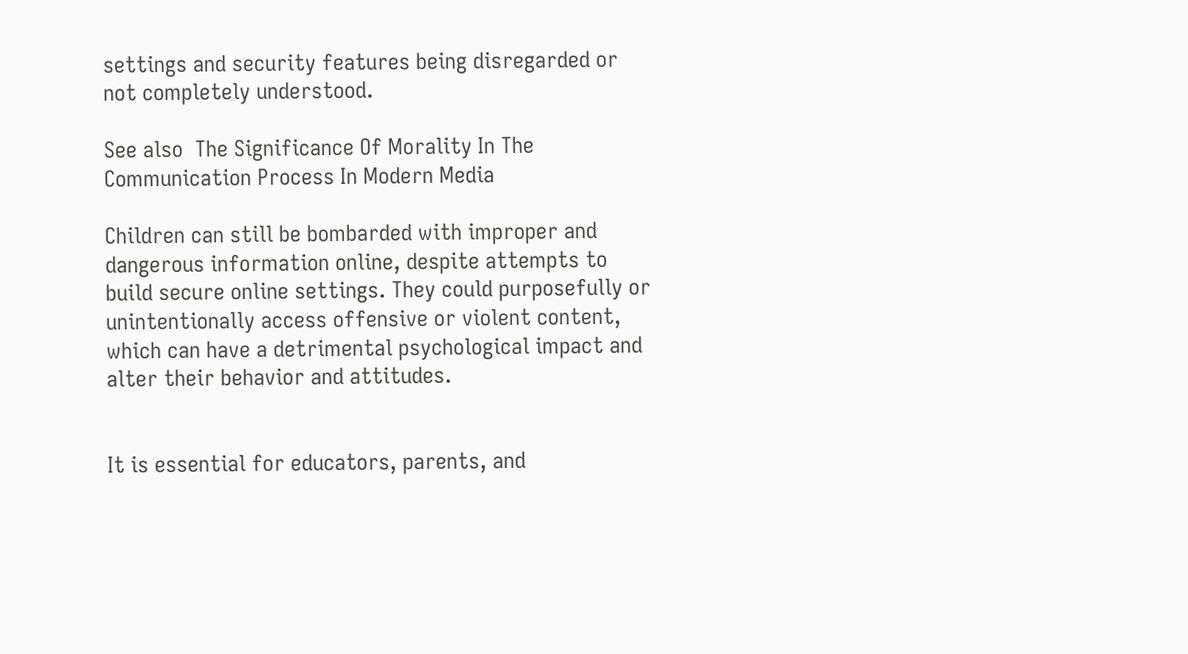settings and security features being disregarded or not completely understood.

See also  The Significance Of Morality In The Communication Process In Modern Media

Children can still be bombarded with improper and dangerous information online, despite attempts to build secure online settings. They could purposefully or unintentionally access offensive or violent content, which can have a detrimental psychological impact and alter their behavior and attitudes.


It is essential for educators, parents, and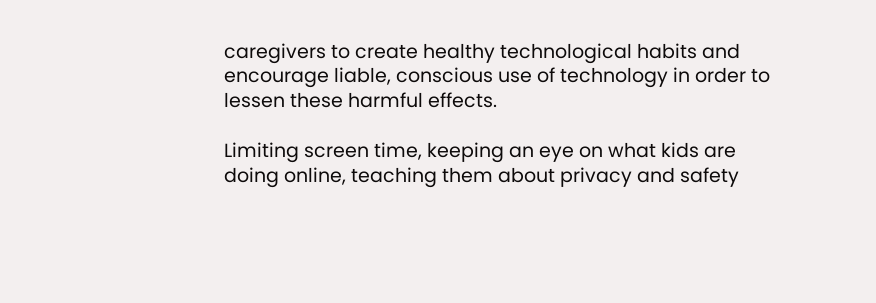caregivers to create healthy technological habits and encourage liable, conscious use of technology in order to lessen these harmful effects.

Limiting screen time, keeping an eye on what kids are doing online, teaching them about privacy and safety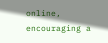online, encouraging a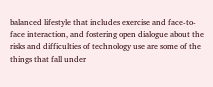balanced lifestyle that includes exercise and face-to-face interaction, and fostering open dialogue about the risks and difficulties of technology use are some of the things that fall under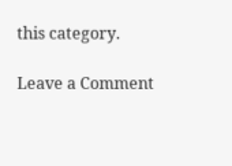this category.

Leave a Comment